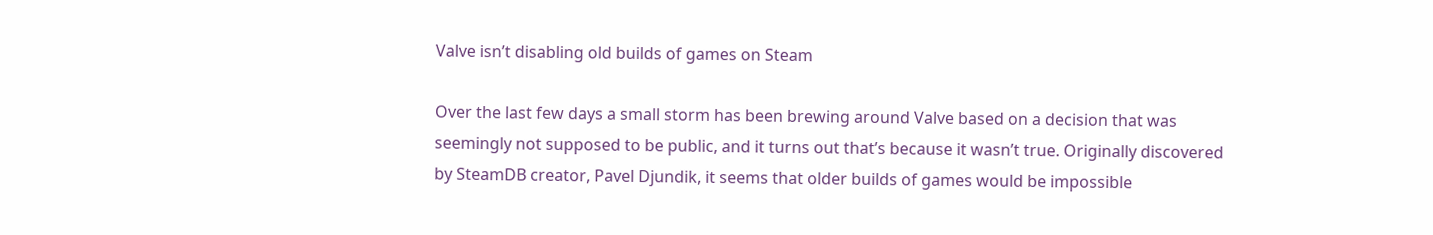Valve isn’t disabling old builds of games on Steam

Over the last few days a small storm has been brewing around Valve based on a decision that was seemingly not supposed to be public, and it turns out that’s because it wasn’t true. Originally discovered by SteamDB creator, Pavel Djundik, it seems that older builds of games would be impossible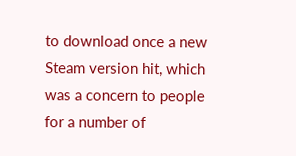to download once a new Steam version hit, which was a concern to people for a number of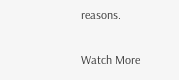reasons.

Watch More